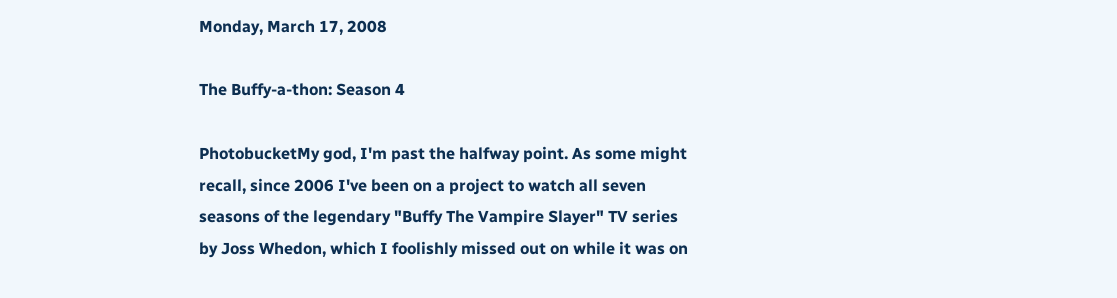Monday, March 17, 2008

The Buffy-a-thon: Season 4

PhotobucketMy god, I'm past the halfway point. As some might recall, since 2006 I've been on a project to watch all seven seasons of the legendary "Buffy The Vampire Slayer" TV series by Joss Whedon, which I foolishly missed out on while it was on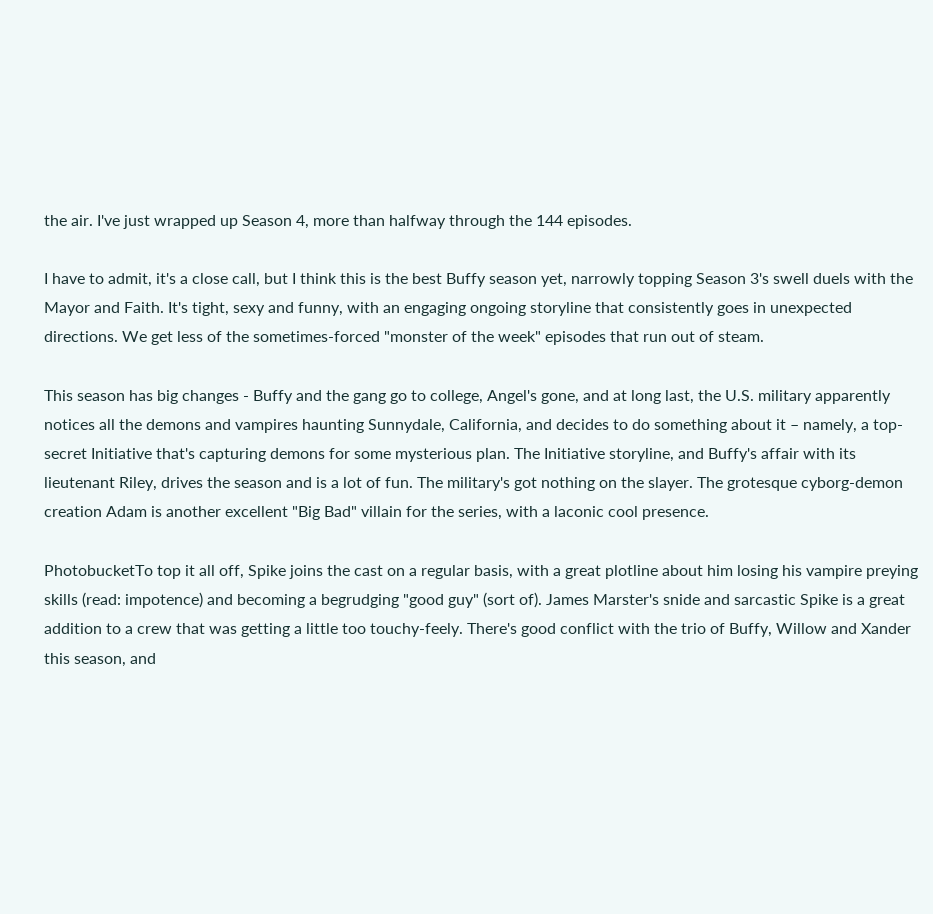the air. I've just wrapped up Season 4, more than halfway through the 144 episodes.

I have to admit, it's a close call, but I think this is the best Buffy season yet, narrowly topping Season 3's swell duels with the Mayor and Faith. It's tight, sexy and funny, with an engaging ongoing storyline that consistently goes in unexpected directions. We get less of the sometimes-forced "monster of the week" episodes that run out of steam.

This season has big changes - Buffy and the gang go to college, Angel's gone, and at long last, the U.S. military apparently notices all the demons and vampires haunting Sunnydale, California, and decides to do something about it – namely, a top-secret Initiative that's capturing demons for some mysterious plan. The Initiative storyline, and Buffy's affair with its lieutenant Riley, drives the season and is a lot of fun. The military's got nothing on the slayer. The grotesque cyborg-demon creation Adam is another excellent "Big Bad" villain for the series, with a laconic cool presence.

PhotobucketTo top it all off, Spike joins the cast on a regular basis, with a great plotline about him losing his vampire preying skills (read: impotence) and becoming a begrudging "good guy" (sort of). James Marster's snide and sarcastic Spike is a great addition to a crew that was getting a little too touchy-feely. There's good conflict with the trio of Buffy, Willow and Xander this season, and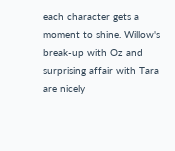each character gets a moment to shine. Willow's break-up with Oz and surprising affair with Tara are nicely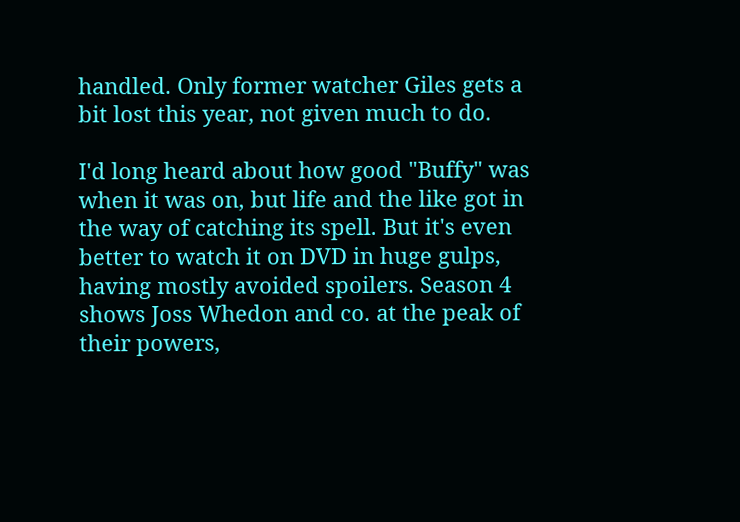handled. Only former watcher Giles gets a bit lost this year, not given much to do.

I'd long heard about how good "Buffy" was when it was on, but life and the like got in the way of catching its spell. But it's even better to watch it on DVD in huge gulps, having mostly avoided spoilers. Season 4 shows Joss Whedon and co. at the peak of their powers,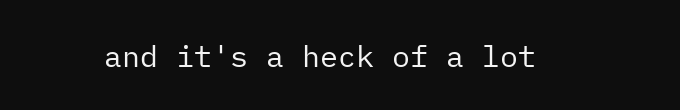and it's a heck of a lot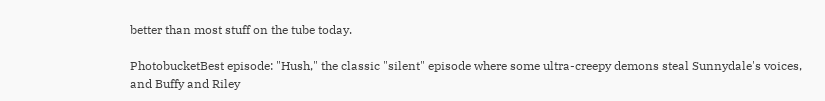better than most stuff on the tube today.

PhotobucketBest episode: "Hush," the classic "silent" episode where some ultra-creepy demons steal Sunnydale's voices, and Buffy and Riley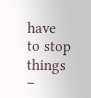have to stop things –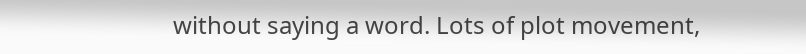without saying a word. Lots of plot movement,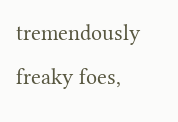tremendously freaky foes,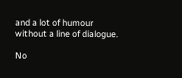and a lot of humour without a line of dialogue.

No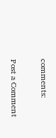comments:

Post a Comment